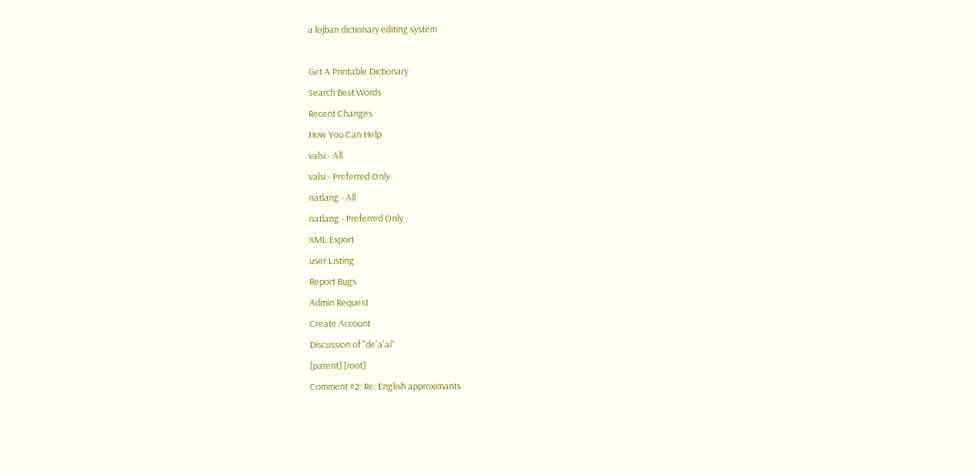a lojban dictionary editing system

Get A Printable Dictionary
Search Best Words
Recent Changes
How You Can Help
valsi - All
valsi - Preferred Only
natlang - All
natlang - Preferred Only
XML Export
user Listing
Report Bugs
Admin Request
Create Account
Discussion of "de'a'ai"
[parent] [root]
Comment #2: Re: English approximants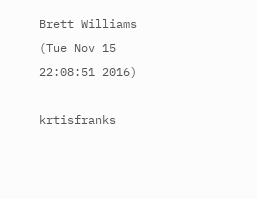Brett Williams (Tue Nov 15 22:08:51 2016)

krtisfranks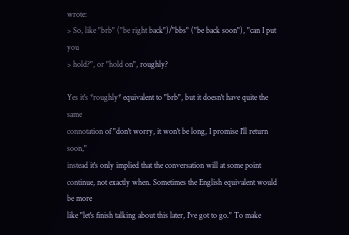wrote:
> So, like "brb" ("be right back")/"bbs" ("be back soon"), "can I put you
> hold?", or "hold on", roughly?

Yes it's *roughly* equivalent to "brb", but it doesn't have quite the same
connotation of "don't worry, it won't be long, I promise I'll return soon,"
instead it's only implied that the conversation will at some point
continue, not exactly when. Sometimes the English equivalent would be more
like "let's finish talking about this later, I've got to go." To make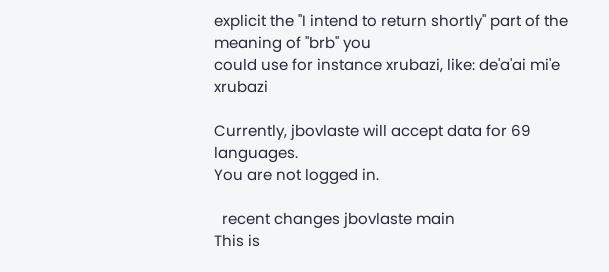explicit the "I intend to return shortly" part of the meaning of "brb" you
could use for instance xrubazi, like: de'a'ai mi'e xrubazi

Currently, jbovlaste will accept data for 69 languages.
You are not logged in.

  recent changes jbovlaste main
This is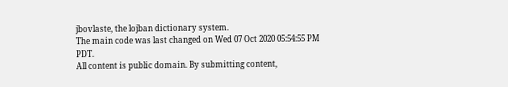jbovlaste, the lojban dictionary system.
The main code was last changed on Wed 07 Oct 2020 05:54:55 PM PDT.
All content is public domain. By submitting content,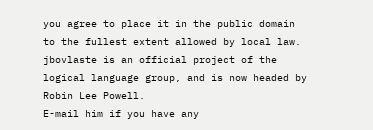you agree to place it in the public domain to the fullest extent allowed by local law.
jbovlaste is an official project of the logical language group, and is now headed by Robin Lee Powell.
E-mail him if you have any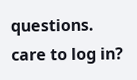questions.
care to log in?